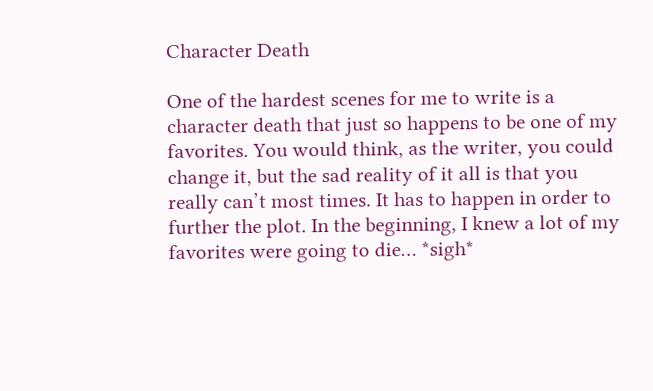Character Death

One of the hardest scenes for me to write is a character death that just so happens to be one of my favorites. You would think, as the writer, you could change it, but the sad reality of it all is that you really can’t most times. It has to happen in order to further the plot. In the beginning, I knew a lot of my favorites were going to die… *sigh*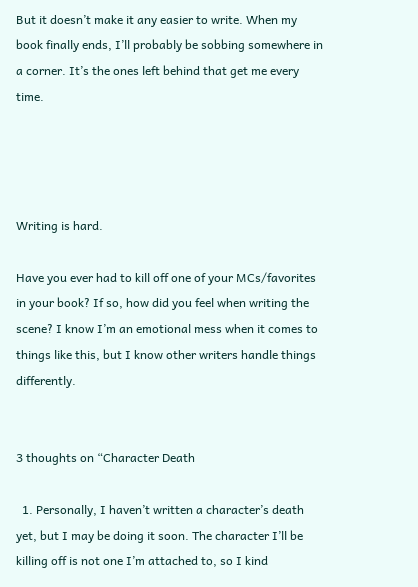But it doesn’t make it any easier to write. When my book finally ends, I’ll probably be sobbing somewhere in a corner. It’s the ones left behind that get me every time.




Writing is hard.

Have you ever had to kill off one of your MCs/favorites in your book? If so, how did you feel when writing the scene? I know I’m an emotional mess when it comes to things like this, but I know other writers handle things differently.


3 thoughts on “Character Death

  1. Personally, I haven’t written a character’s death yet, but I may be doing it soon. The character I’ll be killing off is not one I’m attached to, so I kind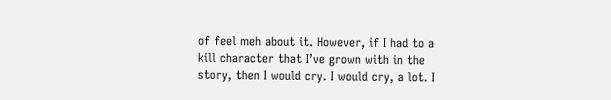of feel meh about it. However, if I had to a kill character that I’ve grown with in the story, then I would cry. I would cry, a lot. I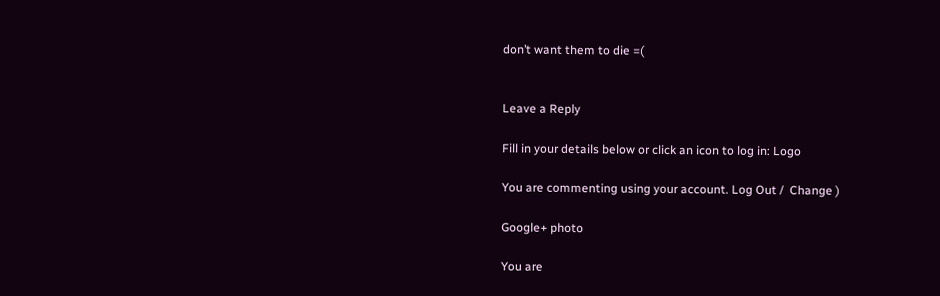don’t want them to die =(


Leave a Reply

Fill in your details below or click an icon to log in: Logo

You are commenting using your account. Log Out /  Change )

Google+ photo

You are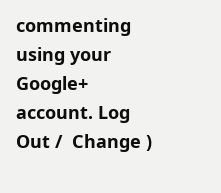commenting using your Google+ account. Log Out /  Change )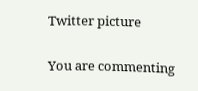Twitter picture

You are commenting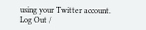using your Twitter account. Log Out /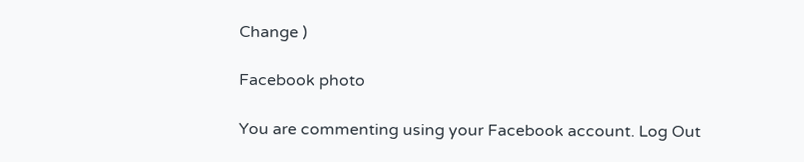Change )

Facebook photo

You are commenting using your Facebook account. Log Out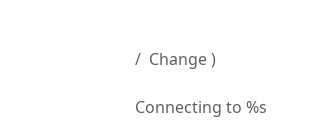/  Change )

Connecting to %s